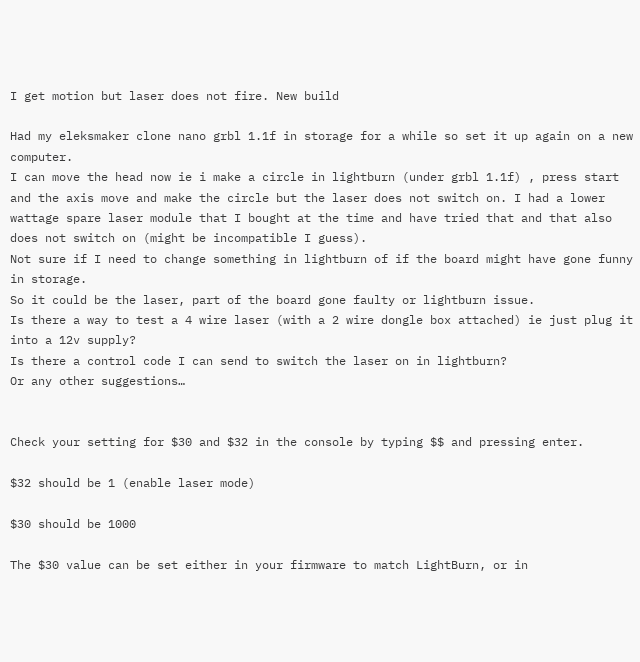I get motion but laser does not fire. New build

Had my eleksmaker clone nano grbl 1.1f in storage for a while so set it up again on a new computer.
I can move the head now ie i make a circle in lightburn (under grbl 1.1f) , press start and the axis move and make the circle but the laser does not switch on. I had a lower wattage spare laser module that I bought at the time and have tried that and that also does not switch on (might be incompatible I guess).
Not sure if I need to change something in lightburn of if the board might have gone funny in storage.
So it could be the laser, part of the board gone faulty or lightburn issue.
Is there a way to test a 4 wire laser (with a 2 wire dongle box attached) ie just plug it into a 12v supply?
Is there a control code I can send to switch the laser on in lightburn?
Or any other suggestions…


Check your setting for $30 and $32 in the console by typing $$ and pressing enter.

$32 should be 1 (enable laser mode)

$30 should be 1000

The $30 value can be set either in your firmware to match LightBurn, or in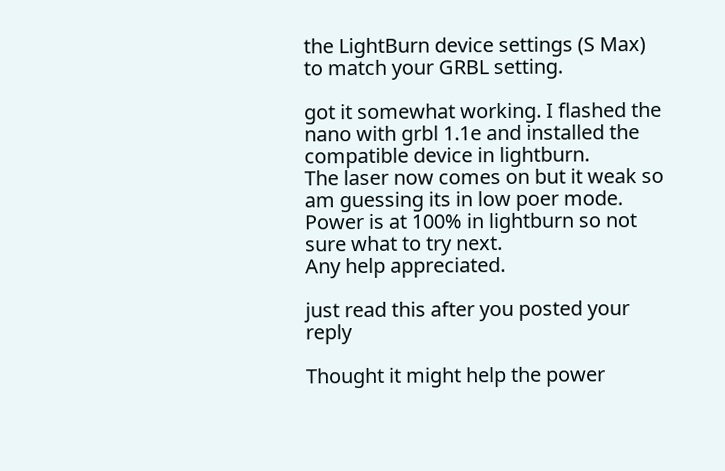the LightBurn device settings (S Max) to match your GRBL setting.

got it somewhat working. I flashed the nano with grbl 1.1e and installed the compatible device in lightburn.
The laser now comes on but it weak so am guessing its in low poer mode.
Power is at 100% in lightburn so not sure what to try next.
Any help appreciated.

just read this after you posted your reply

Thought it might help the power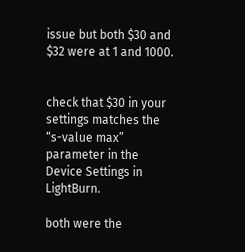issue but both $30 and $32 were at 1 and 1000.


check that $30 in your settings matches the “s-value max” parameter in the Device Settings in LightBurn.

both were the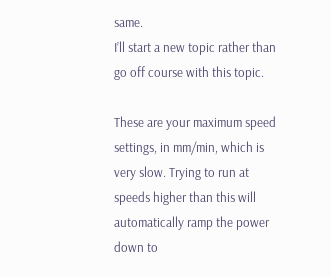same.
I’ll start a new topic rather than go off course with this topic.

These are your maximum speed settings, in mm/min, which is very slow. Trying to run at speeds higher than this will automatically ramp the power down to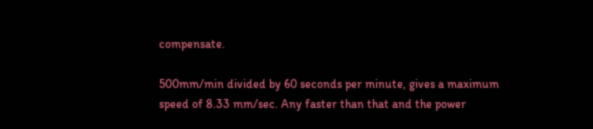compensate.

500mm/min divided by 60 seconds per minute, gives a maximum speed of 8.33 mm/sec. Any faster than that and the power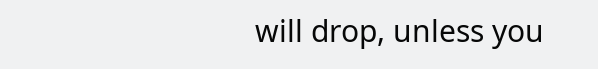will drop, unless you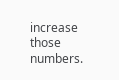increase those numbers.